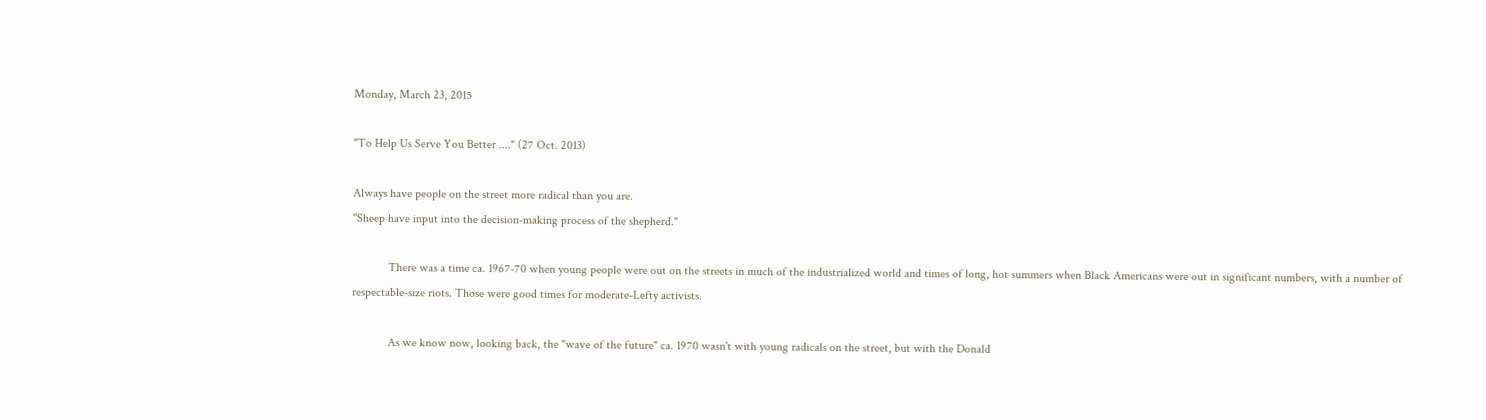Monday, March 23, 2015

"To Help Us Serve You Better ...." (27 Oct. 2013)

Always have people on the street more radical than you are.
"Sheep have input into the decision-making process of the shepherd."

            There was a time ca. 1967-70 when young people were out on the streets in much of the industrialized world and times of long, hot summers when Black Americans were out in significant numbers, with a number of respectable-size riots. Those were good times for moderate-Lefty activists.

            As we know now, looking back, the "wave of the future" ca. 1970 wasn't with young radicals on the street, but with the Donald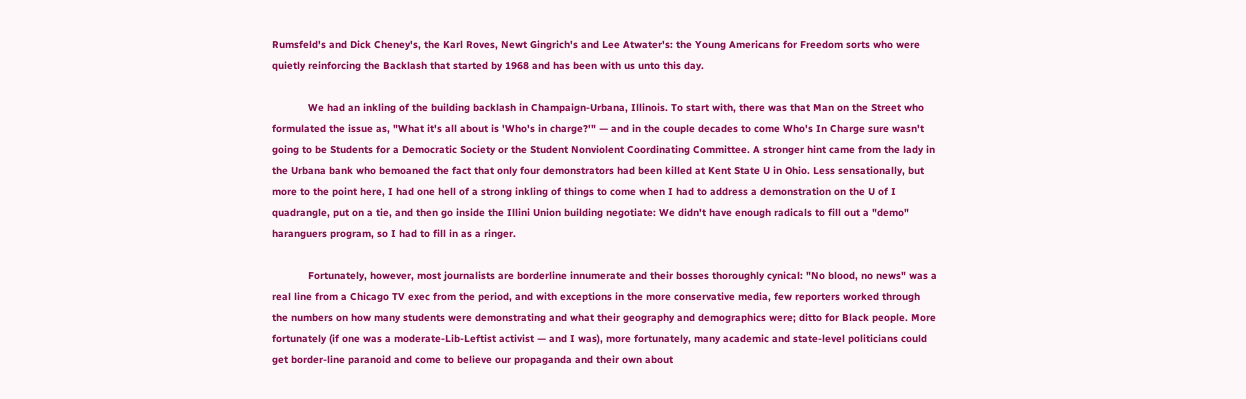Rumsfeld's and Dick Cheney's, the Karl Roves, Newt Gingrich's and Lee Atwater's: the Young Americans for Freedom sorts who were quietly reinforcing the Backlash that started by 1968 and has been with us unto this day.

            We had an inkling of the building backlash in Champaign-Urbana, Illinois. To start with, there was that Man on the Street who formulated the issue as, "What it's all about is 'Who's in charge?'" — and in the couple decades to come Who's In Charge sure wasn't going to be Students for a Democratic Society or the Student Nonviolent Coordinating Committee. A stronger hint came from the lady in the Urbana bank who bemoaned the fact that only four demonstrators had been killed at Kent State U in Ohio. Less sensationally, but more to the point here, I had one hell of a strong inkling of things to come when I had to address a demonstration on the U of I quadrangle, put on a tie, and then go inside the Illini Union building negotiate: We didn't have enough radicals to fill out a "demo" haranguers program, so I had to fill in as a ringer.

            Fortunately, however, most journalists are borderline innumerate and their bosses thoroughly cynical: "No blood, no news" was a real line from a Chicago TV exec from the period, and with exceptions in the more conservative media, few reporters worked through the numbers on how many students were demonstrating and what their geography and demographics were; ditto for Black people. More fortunately (if one was a moderate-Lib-Leftist activist — and I was), more fortunately, many academic and state-level politicians could get border-line paranoid and come to believe our propaganda and their own about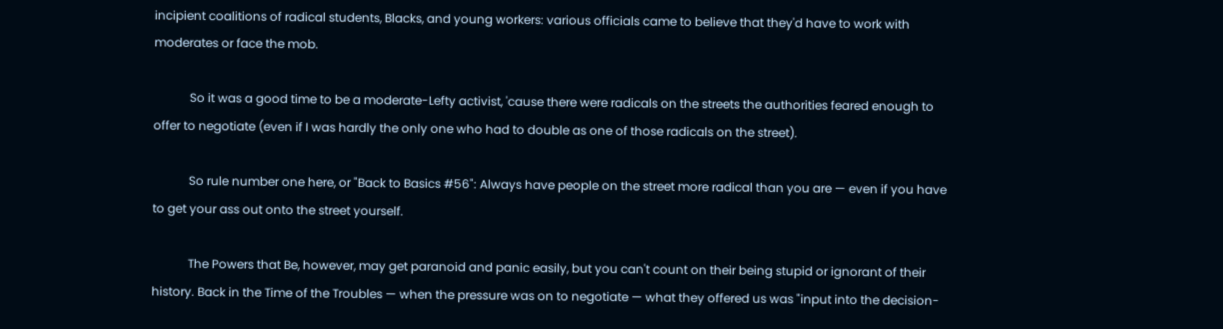incipient coalitions of radical students, Blacks, and young workers: various officials came to believe that they'd have to work with moderates or face the mob.

            So it was a good time to be a moderate-Lefty activist, 'cause there were radicals on the streets the authorities feared enough to offer to negotiate (even if I was hardly the only one who had to double as one of those radicals on the street).

            So rule number one here, or "Back to Basics #56": Always have people on the street more radical than you are — even if you have to get your ass out onto the street yourself.

            The Powers that Be, however, may get paranoid and panic easily, but you can't count on their being stupid or ignorant of their history. Back in the Time of the Troubles — when the pressure was on to negotiate — what they offered us was "input into the decision-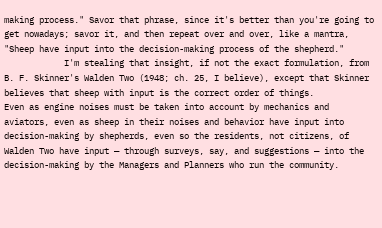making process." Savor that phrase, since it's better than you're going to get nowadays; savor it, and then repeat over and over, like a mantra, "Sheep have input into the decision-making process of the shepherd."
            I'm stealing that insight, if not the exact formulation, from B. F. Skinner's Walden Two (1948; ch. 25, I believe), except that Skinner believes that sheep with input is the correct order of things.
Even as engine noises must be taken into account by mechanics and aviators, even as sheep in their noises and behavior have input into decision-making by shepherds, even so the residents, not citizens, of Walden Two have input — through surveys, say, and suggestions — into the decision-making by the Managers and Planners who run the community.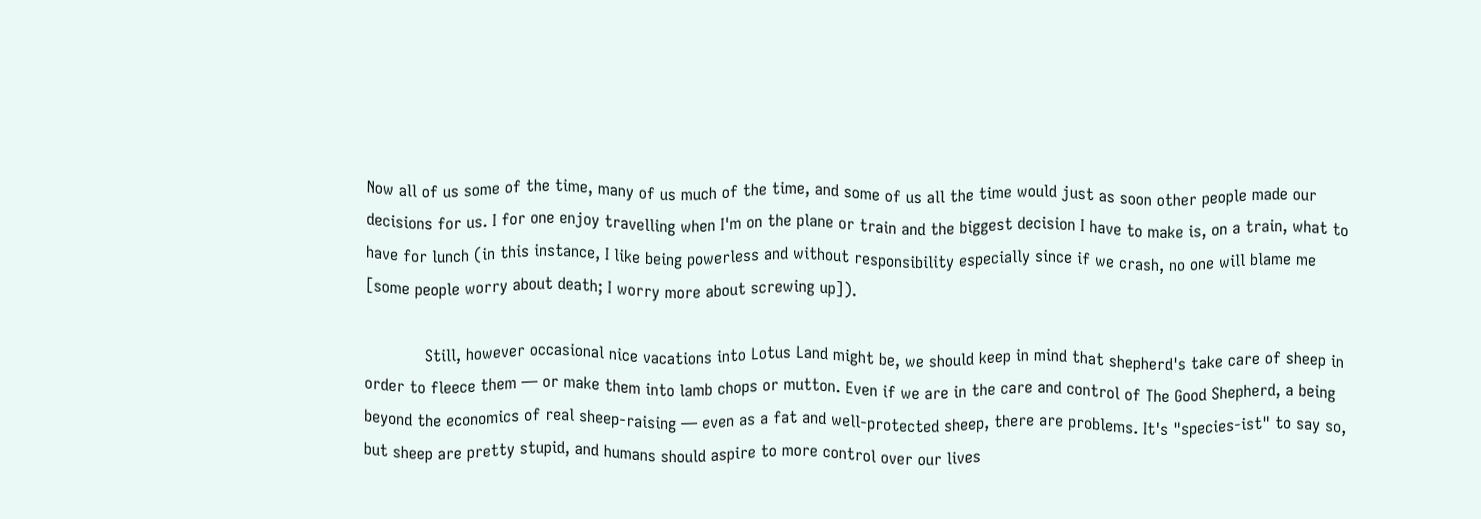Now all of us some of the time, many of us much of the time, and some of us all the time would just as soon other people made our decisions for us. I for one enjoy travelling when I'm on the plane or train and the biggest decision I have to make is, on a train, what to have for lunch (in this instance, I like being powerless and without responsibility especially since if we crash, no one will blame me [some people worry about death; I worry more about screwing up]).

            Still, however occasional nice vacations into Lotus Land might be, we should keep in mind that shepherd's take care of sheep in order to fleece them — or make them into lamb chops or mutton. Even if we are in the care and control of The Good Shepherd, a being beyond the economics of real sheep-raising — even as a fat and well-protected sheep, there are problems. It's "species-ist" to say so, but sheep are pretty stupid, and humans should aspire to more control over our lives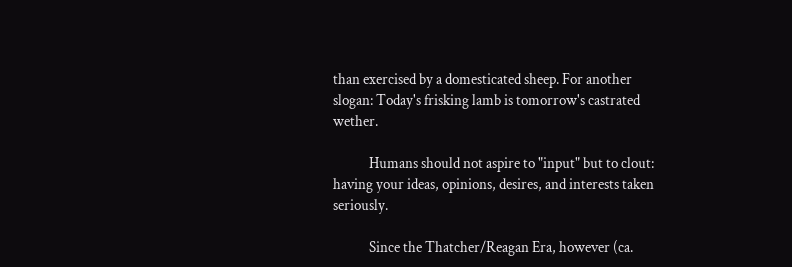than exercised by a domesticated sheep. For another slogan: Today's frisking lamb is tomorrow's castrated wether.

            Humans should not aspire to "input" but to clout: having your ideas, opinions, desires, and interests taken seriously.

            Since the Thatcher/Reagan Era, however (ca.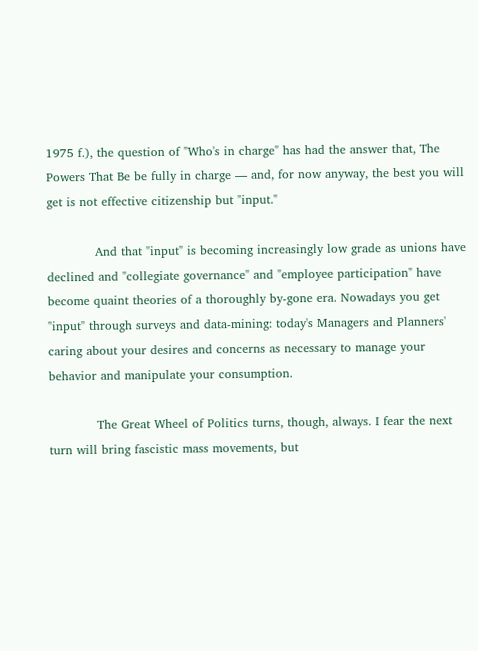1975 f.), the question of "Who's in charge" has had the answer that, The Powers That Be be fully in charge — and, for now anyway, the best you will get is not effective citizenship but "input."

            And that "input" is becoming increasingly low grade as unions have declined and "collegiate governance" and "employee participation" have become quaint theories of a thoroughly by-gone era. Nowadays you get "input" through surveys and data-mining: today's Managers and Planners' caring about your desires and concerns as necessary to manage your behavior and manipulate your consumption.

            The Great Wheel of Politics turns, though, always. I fear the next turn will bring fascistic mass movements, but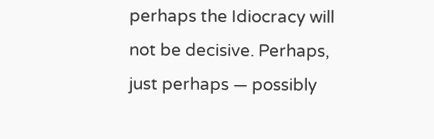perhaps the Idiocracy will not be decisive. Perhaps, just perhaps — possibly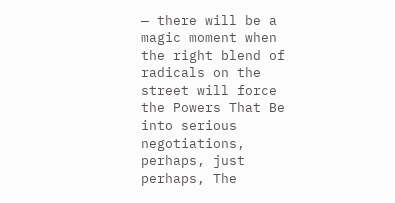— there will be a magic moment when the right blend of radicals on the street will force the Powers That Be into serious negotiations, perhaps, just perhaps, The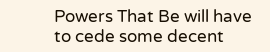Powers That Be will have to cede some decent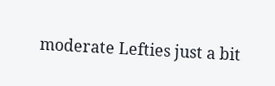moderate Lefties just a bit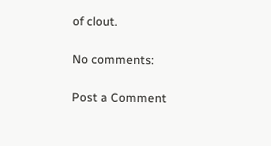of clout.

No comments:

Post a Comment